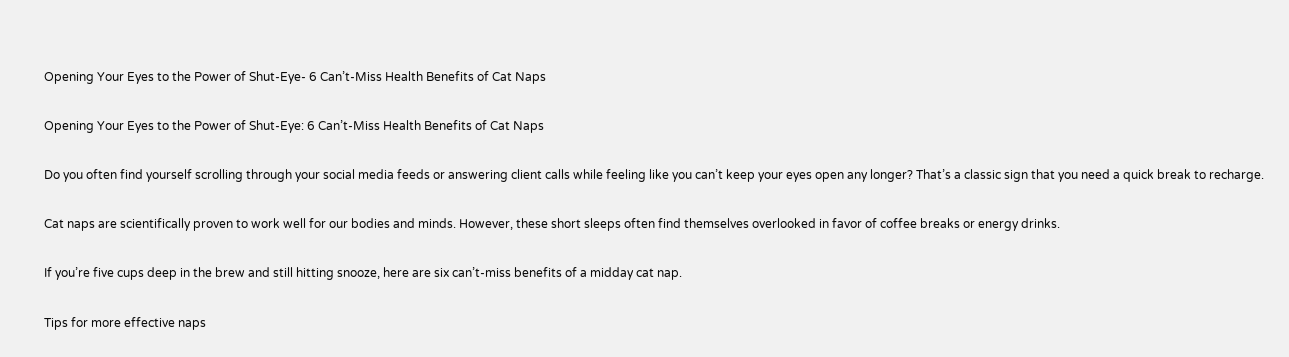Opening Your Eyes to the Power of Shut-Eye- 6 Can’t-Miss Health Benefits of Cat Naps

Opening Your Eyes to the Power of Shut-Eye: 6 Can’t-Miss Health Benefits of Cat Naps

Do you often find yourself scrolling through your social media feeds or answering client calls while feeling like you can’t keep your eyes open any longer? That’s a classic sign that you need a quick break to recharge.

Cat naps are scientifically proven to work well for our bodies and minds. However, these short sleeps often find themselves overlooked in favor of coffee breaks or energy drinks.

If you’re five cups deep in the brew and still hitting snooze, here are six can’t-miss benefits of a midday cat nap.

Tips for more effective naps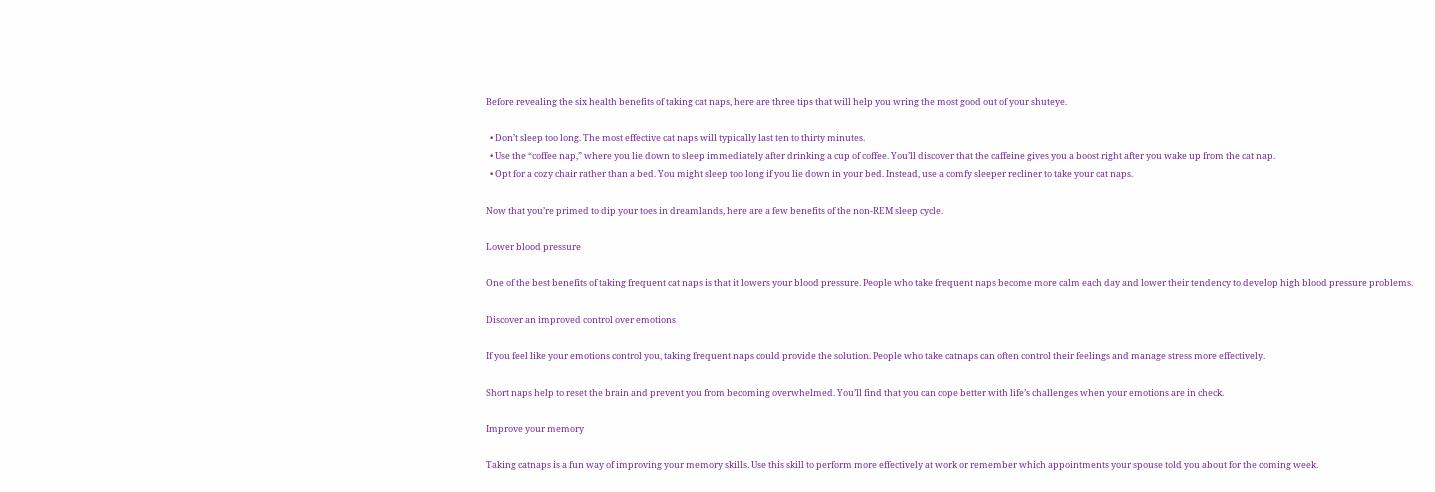Before revealing the six health benefits of taking cat naps, here are three tips that will help you wring the most good out of your shuteye.

  • Don’t sleep too long. The most effective cat naps will typically last ten to thirty minutes.
  • Use the “coffee nap,” where you lie down to sleep immediately after drinking a cup of coffee. You’ll discover that the caffeine gives you a boost right after you wake up from the cat nap.
  • Opt for a cozy chair rather than a bed. You might sleep too long if you lie down in your bed. Instead, use a comfy sleeper recliner to take your cat naps.

Now that you’re primed to dip your toes in dreamlands, here are a few benefits of the non-REM sleep cycle.

Lower blood pressure

One of the best benefits of taking frequent cat naps is that it lowers your blood pressure. People who take frequent naps become more calm each day and lower their tendency to develop high blood pressure problems.

Discover an improved control over emotions

If you feel like your emotions control you, taking frequent naps could provide the solution. People who take catnaps can often control their feelings and manage stress more effectively.

Short naps help to reset the brain and prevent you from becoming overwhelmed. You’ll find that you can cope better with life’s challenges when your emotions are in check.

Improve your memory

Taking catnaps is a fun way of improving your memory skills. Use this skill to perform more effectively at work or remember which appointments your spouse told you about for the coming week.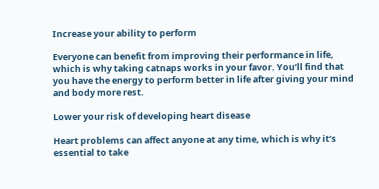Increase your ability to perform

Everyone can benefit from improving their performance in life, which is why taking catnaps works in your favor. You’ll find that you have the energy to perform better in life after giving your mind and body more rest.

Lower your risk of developing heart disease

Heart problems can affect anyone at any time, which is why it’s essential to take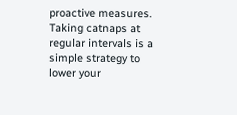proactive measures. Taking catnaps at regular intervals is a simple strategy to lower your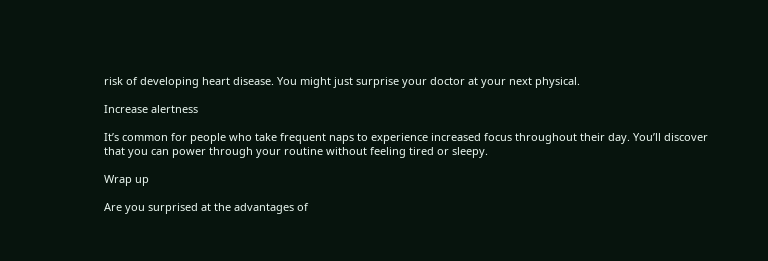risk of developing heart disease. You might just surprise your doctor at your next physical.

Increase alertness

It’s common for people who take frequent naps to experience increased focus throughout their day. You’ll discover that you can power through your routine without feeling tired or sleepy.

Wrap up

Are you surprised at the advantages of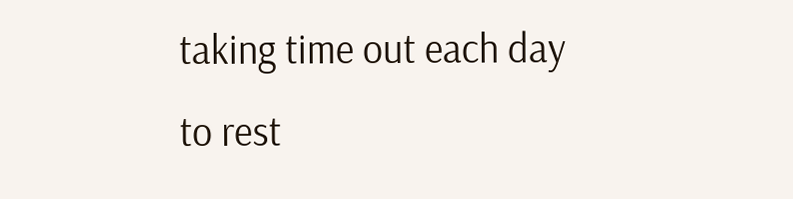taking time out each day to rest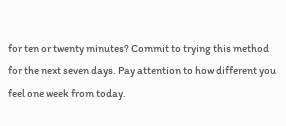for ten or twenty minutes? Commit to trying this method for the next seven days. Pay attention to how different you feel one week from today.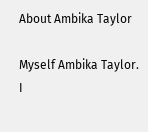About Ambika Taylor

Myself Ambika Taylor. I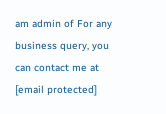am admin of For any business query, you can contact me at [email protected]